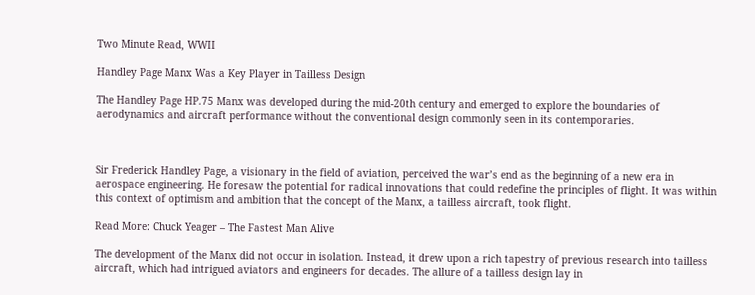Two Minute Read, WWII

Handley Page Manx Was a Key Player in Tailless Design

The Handley Page HP.75 Manx was developed during the mid-20th century and emerged to explore the boundaries of aerodynamics and aircraft performance without the conventional design commonly seen in its contemporaries.



Sir Frederick Handley Page, a visionary in the field of aviation, perceived the war’s end as the beginning of a new era in aerospace engineering. He foresaw the potential for radical innovations that could redefine the principles of flight. It was within this context of optimism and ambition that the concept of the Manx, a tailless aircraft, took flight.

Read More: Chuck Yeager – The Fastest Man Alive

The development of the Manx did not occur in isolation. Instead, it drew upon a rich tapestry of previous research into tailless aircraft, which had intrigued aviators and engineers for decades. The allure of a tailless design lay in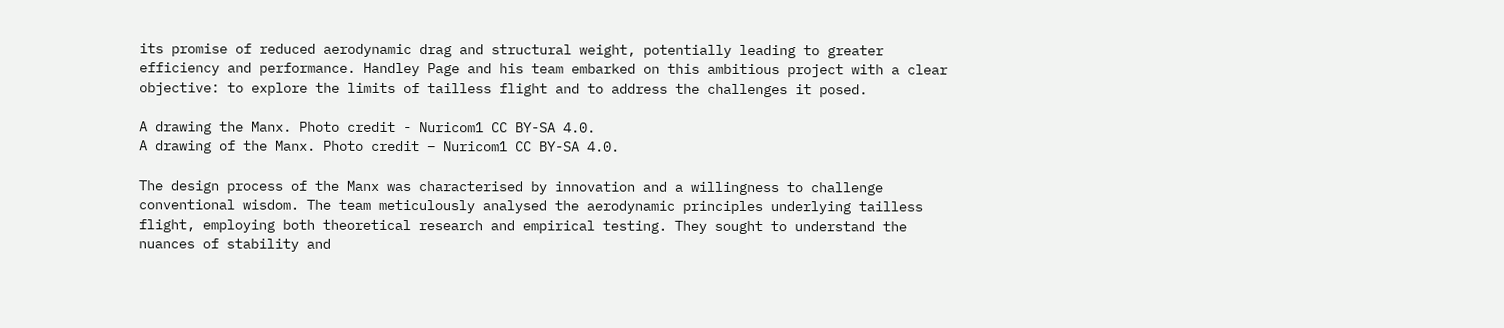its promise of reduced aerodynamic drag and structural weight, potentially leading to greater efficiency and performance. Handley Page and his team embarked on this ambitious project with a clear objective: to explore the limits of tailless flight and to address the challenges it posed.

A drawing the Manx. Photo credit - Nuricom1 CC BY-SA 4.0.
A drawing of the Manx. Photo credit – Nuricom1 CC BY-SA 4.0.

The design process of the Manx was characterised by innovation and a willingness to challenge conventional wisdom. The team meticulously analysed the aerodynamic principles underlying tailless flight, employing both theoretical research and empirical testing. They sought to understand the nuances of stability and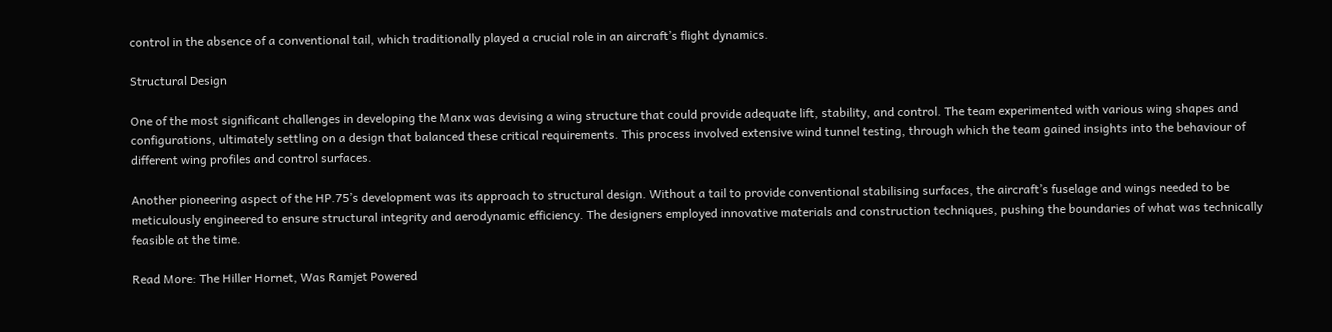control in the absence of a conventional tail, which traditionally played a crucial role in an aircraft’s flight dynamics.

Structural Design

One of the most significant challenges in developing the Manx was devising a wing structure that could provide adequate lift, stability, and control. The team experimented with various wing shapes and configurations, ultimately settling on a design that balanced these critical requirements. This process involved extensive wind tunnel testing, through which the team gained insights into the behaviour of different wing profiles and control surfaces.

Another pioneering aspect of the HP.75’s development was its approach to structural design. Without a tail to provide conventional stabilising surfaces, the aircraft’s fuselage and wings needed to be meticulously engineered to ensure structural integrity and aerodynamic efficiency. The designers employed innovative materials and construction techniques, pushing the boundaries of what was technically feasible at the time.

Read More: The Hiller Hornet, Was Ramjet Powered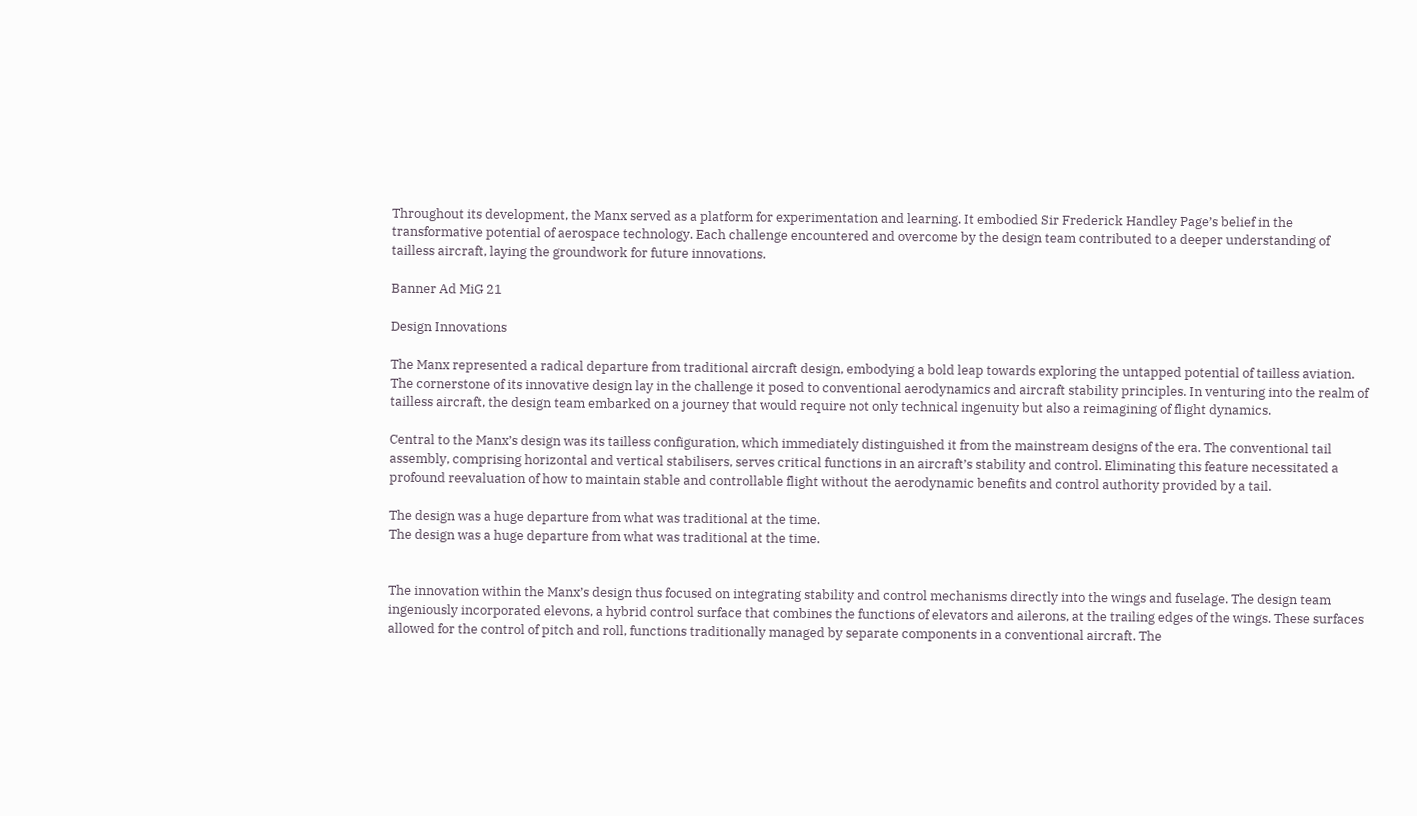Throughout its development, the Manx served as a platform for experimentation and learning. It embodied Sir Frederick Handley Page’s belief in the transformative potential of aerospace technology. Each challenge encountered and overcome by the design team contributed to a deeper understanding of tailless aircraft, laying the groundwork for future innovations.

Banner Ad MiG 21

Design Innovations

The Manx represented a radical departure from traditional aircraft design, embodying a bold leap towards exploring the untapped potential of tailless aviation. The cornerstone of its innovative design lay in the challenge it posed to conventional aerodynamics and aircraft stability principles. In venturing into the realm of tailless aircraft, the design team embarked on a journey that would require not only technical ingenuity but also a reimagining of flight dynamics.

Central to the Manx’s design was its tailless configuration, which immediately distinguished it from the mainstream designs of the era. The conventional tail assembly, comprising horizontal and vertical stabilisers, serves critical functions in an aircraft’s stability and control. Eliminating this feature necessitated a profound reevaluation of how to maintain stable and controllable flight without the aerodynamic benefits and control authority provided by a tail.

The design was a huge departure from what was traditional at the time.
The design was a huge departure from what was traditional at the time.


The innovation within the Manx’s design thus focused on integrating stability and control mechanisms directly into the wings and fuselage. The design team ingeniously incorporated elevons, a hybrid control surface that combines the functions of elevators and ailerons, at the trailing edges of the wings. These surfaces allowed for the control of pitch and roll, functions traditionally managed by separate components in a conventional aircraft. The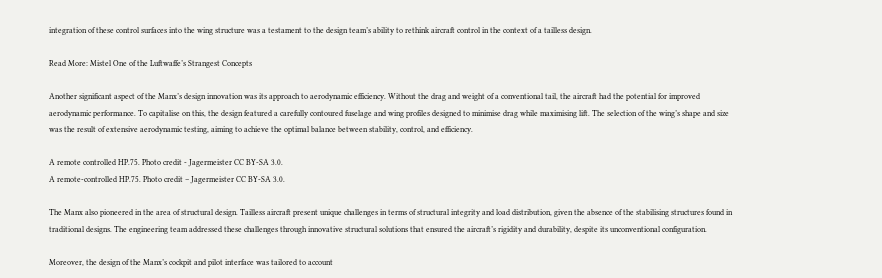integration of these control surfaces into the wing structure was a testament to the design team’s ability to rethink aircraft control in the context of a tailless design.

Read More: Mistel One of the Luftwaffe’s Strangest Concepts

Another significant aspect of the Manx’s design innovation was its approach to aerodynamic efficiency. Without the drag and weight of a conventional tail, the aircraft had the potential for improved aerodynamic performance. To capitalise on this, the design featured a carefully contoured fuselage and wing profiles designed to minimise drag while maximising lift. The selection of the wing’s shape and size was the result of extensive aerodynamic testing, aiming to achieve the optimal balance between stability, control, and efficiency.

A remote controlled HP.75. Photo credit - Jagermeister CC BY-SA 3.0.
A remote-controlled HP.75. Photo credit – Jagermeister CC BY-SA 3.0.

The Manx also pioneered in the area of structural design. Tailless aircraft present unique challenges in terms of structural integrity and load distribution, given the absence of the stabilising structures found in traditional designs. The engineering team addressed these challenges through innovative structural solutions that ensured the aircraft’s rigidity and durability, despite its unconventional configuration.

Moreover, the design of the Manx’s cockpit and pilot interface was tailored to account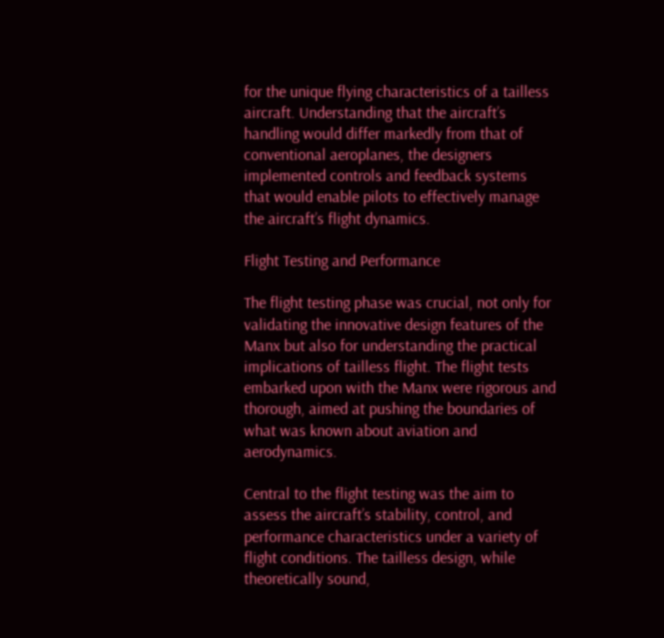for the unique flying characteristics of a tailless aircraft. Understanding that the aircraft’s handling would differ markedly from that of conventional aeroplanes, the designers implemented controls and feedback systems that would enable pilots to effectively manage the aircraft’s flight dynamics.

Flight Testing and Performance

The flight testing phase was crucial, not only for validating the innovative design features of the Manx but also for understanding the practical implications of tailless flight. The flight tests embarked upon with the Manx were rigorous and thorough, aimed at pushing the boundaries of what was known about aviation and aerodynamics.

Central to the flight testing was the aim to assess the aircraft’s stability, control, and performance characteristics under a variety of flight conditions. The tailless design, while theoretically sound,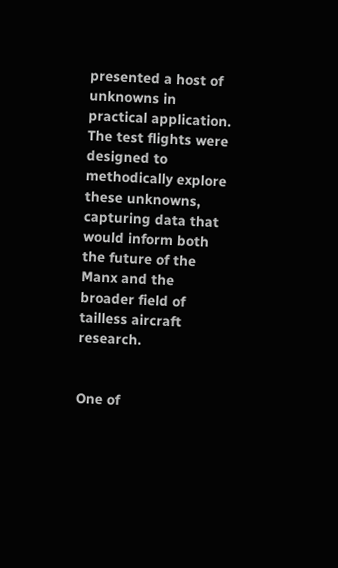presented a host of unknowns in practical application. The test flights were designed to methodically explore these unknowns, capturing data that would inform both the future of the Manx and the broader field of tailless aircraft research.


One of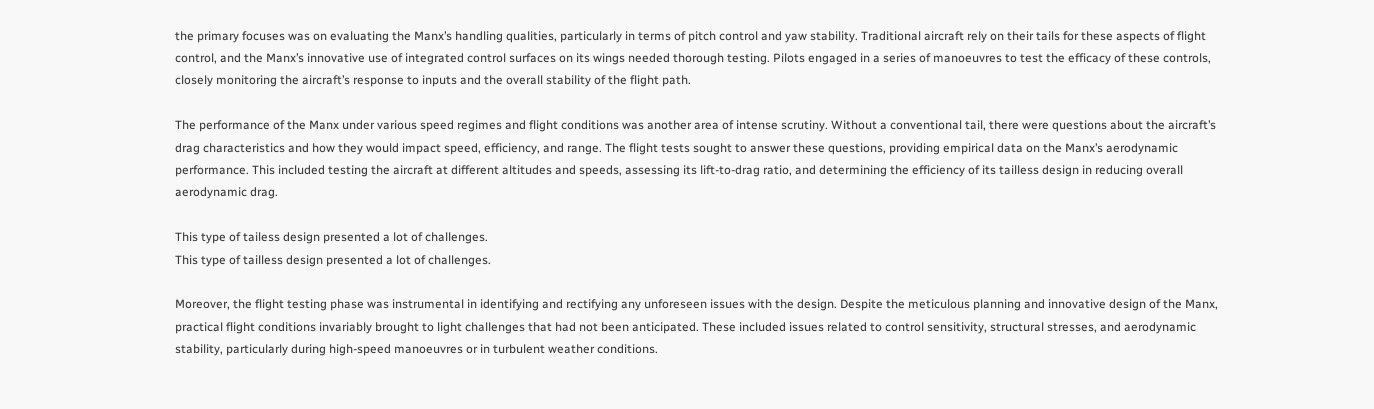the primary focuses was on evaluating the Manx’s handling qualities, particularly in terms of pitch control and yaw stability. Traditional aircraft rely on their tails for these aspects of flight control, and the Manx’s innovative use of integrated control surfaces on its wings needed thorough testing. Pilots engaged in a series of manoeuvres to test the efficacy of these controls, closely monitoring the aircraft’s response to inputs and the overall stability of the flight path.

The performance of the Manx under various speed regimes and flight conditions was another area of intense scrutiny. Without a conventional tail, there were questions about the aircraft’s drag characteristics and how they would impact speed, efficiency, and range. The flight tests sought to answer these questions, providing empirical data on the Manx’s aerodynamic performance. This included testing the aircraft at different altitudes and speeds, assessing its lift-to-drag ratio, and determining the efficiency of its tailless design in reducing overall aerodynamic drag.

This type of tailess design presented a lot of challenges.
This type of tailless design presented a lot of challenges.

Moreover, the flight testing phase was instrumental in identifying and rectifying any unforeseen issues with the design. Despite the meticulous planning and innovative design of the Manx, practical flight conditions invariably brought to light challenges that had not been anticipated. These included issues related to control sensitivity, structural stresses, and aerodynamic stability, particularly during high-speed manoeuvres or in turbulent weather conditions.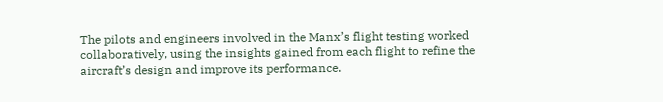The pilots and engineers involved in the Manx’s flight testing worked collaboratively, using the insights gained from each flight to refine the aircraft’s design and improve its performance.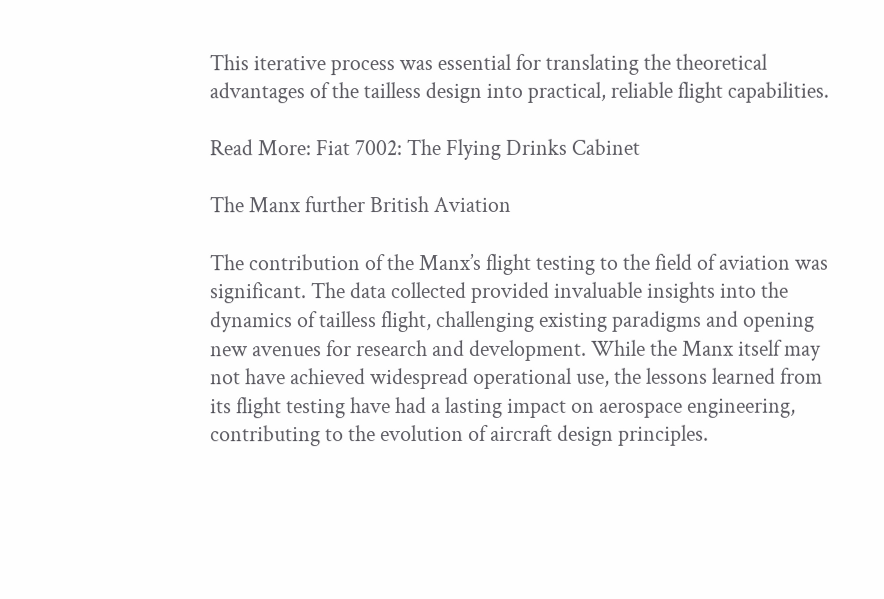This iterative process was essential for translating the theoretical advantages of the tailless design into practical, reliable flight capabilities.

Read More: Fiat 7002: The Flying Drinks Cabinet

The Manx further British Aviation

The contribution of the Manx’s flight testing to the field of aviation was significant. The data collected provided invaluable insights into the dynamics of tailless flight, challenging existing paradigms and opening new avenues for research and development. While the Manx itself may not have achieved widespread operational use, the lessons learned from its flight testing have had a lasting impact on aerospace engineering, contributing to the evolution of aircraft design principles.